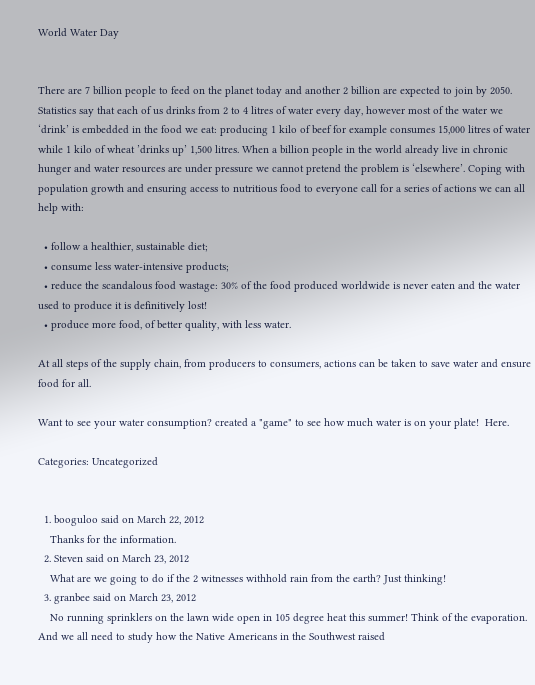World Water Day


There are 7 billion people to feed on the planet today and another 2 billion are expected to join by 2050. Statistics say that each of us drinks from 2 to 4 litres of water every day, however most of the water we ‘drink’ is embedded in the food we eat: producing 1 kilo of beef for example consumes 15,000 litres of water while 1 kilo of wheat ’drinks up’ 1,500 litres. When a billion people in the world already live in chronic hunger and water resources are under pressure we cannot pretend the problem is ‘elsewhere’. Coping with population growth and ensuring access to nutritious food to everyone call for a series of actions we can all help with:

  • follow a healthier, sustainable diet;
  • consume less water-intensive products;
  • reduce the scandalous food wastage: 30% of the food produced worldwide is never eaten and the water used to produce it is definitively lost!
  • produce more food, of better quality, with less water.

At all steps of the supply chain, from producers to consumers, actions can be taken to save water and ensure food for all.

Want to see your water consumption? created a "game" to see how much water is on your plate!  Here.

Categories: Uncategorized


  1. booguloo said on March 22, 2012
    Thanks for the information.
  2. Steven said on March 23, 2012
    What are we going to do if the 2 witnesses withhold rain from the earth? Just thinking!
  3. granbee said on March 23, 2012
    No running sprinklers on the lawn wide open in 105 degree heat this summer! Think of the evaporation. And we all need to study how the Native Americans in the Southwest raised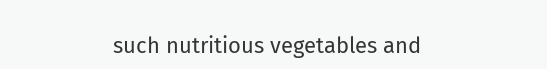such nutritious vegetables and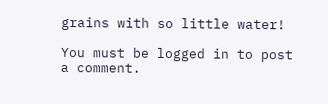grains with so little water!

You must be logged in to post a comment.